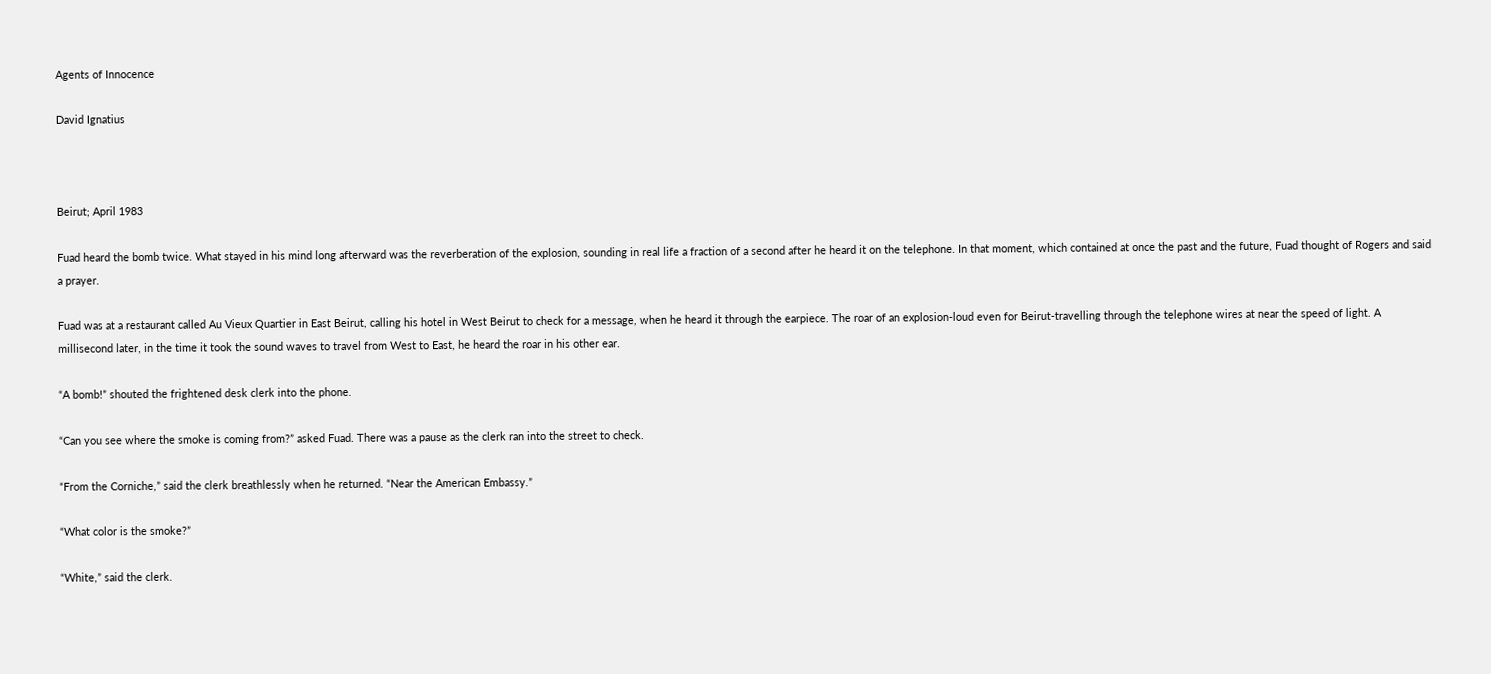Agents of Innocence

David Ignatius



Beirut; April 1983

Fuad heard the bomb twice. What stayed in his mind long afterward was the reverberation of the explosion, sounding in real life a fraction of a second after he heard it on the telephone. In that moment, which contained at once the past and the future, Fuad thought of Rogers and said a prayer.

Fuad was at a restaurant called Au Vieux Quartier in East Beirut, calling his hotel in West Beirut to check for a message, when he heard it through the earpiece. The roar of an explosion-loud even for Beirut-travelling through the telephone wires at near the speed of light. A millisecond later, in the time it took the sound waves to travel from West to East, he heard the roar in his other ear.

“A bomb!” shouted the frightened desk clerk into the phone.

“Can you see where the smoke is coming from?” asked Fuad. There was a pause as the clerk ran into the street to check.

“From the Corniche,” said the clerk breathlessly when he returned. “Near the American Embassy.”

“What color is the smoke?”

“White,” said the clerk.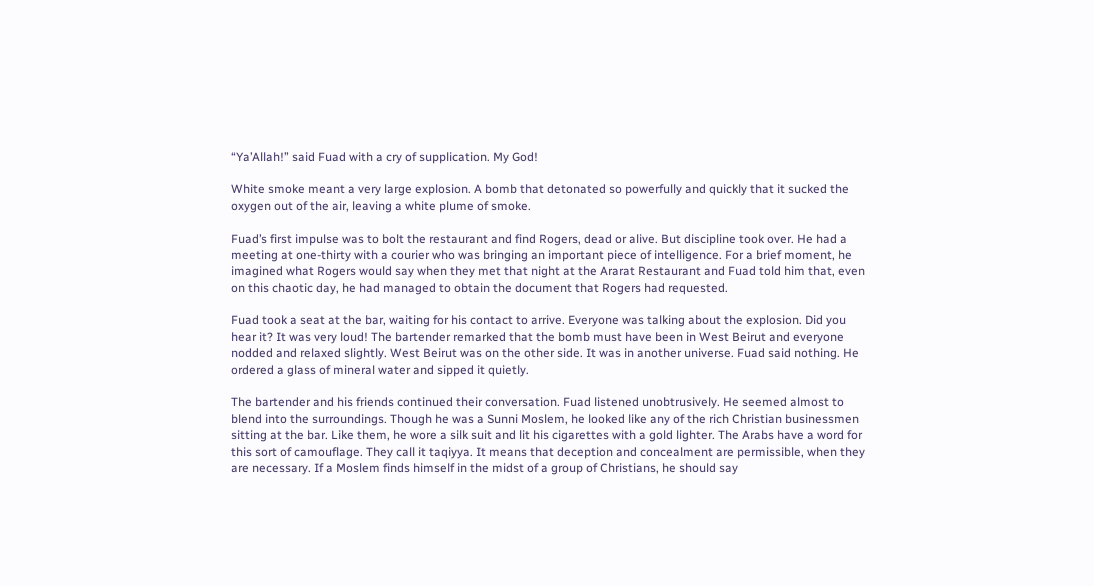“Ya’Allah!” said Fuad with a cry of supplication. My God!

White smoke meant a very large explosion. A bomb that detonated so powerfully and quickly that it sucked the oxygen out of the air, leaving a white plume of smoke.

Fuad’s first impulse was to bolt the restaurant and find Rogers, dead or alive. But discipline took over. He had a meeting at one-thirty with a courier who was bringing an important piece of intelligence. For a brief moment, he imagined what Rogers would say when they met that night at the Ararat Restaurant and Fuad told him that, even on this chaotic day, he had managed to obtain the document that Rogers had requested.

Fuad took a seat at the bar, waiting for his contact to arrive. Everyone was talking about the explosion. Did you hear it? It was very loud! The bartender remarked that the bomb must have been in West Beirut and everyone nodded and relaxed slightly. West Beirut was on the other side. It was in another universe. Fuad said nothing. He ordered a glass of mineral water and sipped it quietly.

The bartender and his friends continued their conversation. Fuad listened unobtrusively. He seemed almost to blend into the surroundings. Though he was a Sunni Moslem, he looked like any of the rich Christian businessmen sitting at the bar. Like them, he wore a silk suit and lit his cigarettes with a gold lighter. The Arabs have a word for this sort of camouflage. They call it taqiyya. It means that deception and concealment are permissible, when they are necessary. If a Moslem finds himself in the midst of a group of Christians, he should say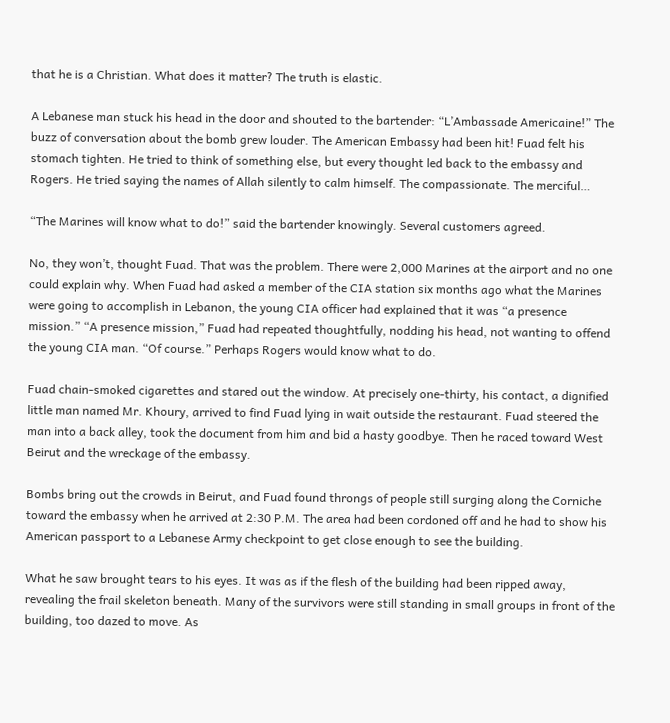that he is a Christian. What does it matter? The truth is elastic.

A Lebanese man stuck his head in the door and shouted to the bartender: “L’Ambassade Americaine!” The buzz of conversation about the bomb grew louder. The American Embassy had been hit! Fuad felt his stomach tighten. He tried to think of something else, but every thought led back to the embassy and Rogers. He tried saying the names of Allah silently to calm himself. The compassionate. The merciful…

“The Marines will know what to do!” said the bartender knowingly. Several customers agreed.

No, they won’t, thought Fuad. That was the problem. There were 2,000 Marines at the airport and no one could explain why. When Fuad had asked a member of the CIA station six months ago what the Marines were going to accomplish in Lebanon, the young CIA officer had explained that it was “a presence mission.” “A presence mission,” Fuad had repeated thoughtfully, nodding his head, not wanting to offend the young CIA man. “Of course.” Perhaps Rogers would know what to do.

Fuad chain-smoked cigarettes and stared out the window. At precisely one-thirty, his contact, a dignified little man named Mr. Khoury, arrived to find Fuad lying in wait outside the restaurant. Fuad steered the man into a back alley, took the document from him and bid a hasty goodbye. Then he raced toward West Beirut and the wreckage of the embassy.

Bombs bring out the crowds in Beirut, and Fuad found throngs of people still surging along the Corniche toward the embassy when he arrived at 2:30 P.M. The area had been cordoned off and he had to show his American passport to a Lebanese Army checkpoint to get close enough to see the building.

What he saw brought tears to his eyes. It was as if the flesh of the building had been ripped away, revealing the frail skeleton beneath. Many of the survivors were still standing in small groups in front of the building, too dazed to move. As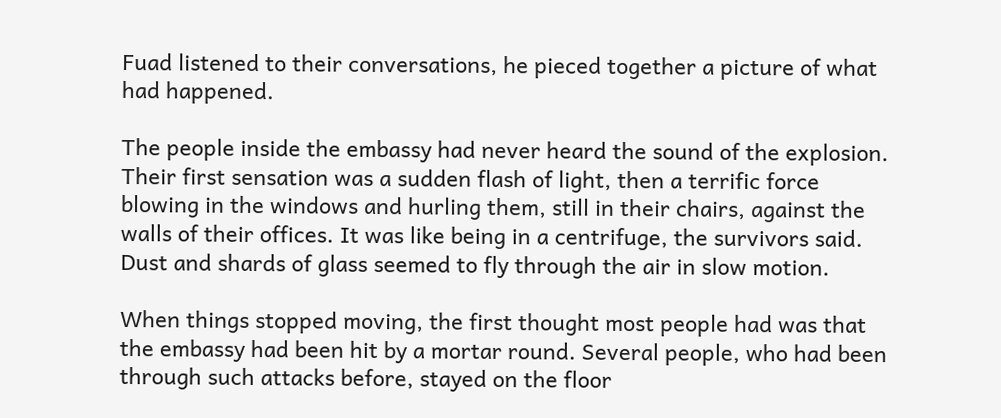Fuad listened to their conversations, he pieced together a picture of what had happened.

The people inside the embassy had never heard the sound of the explosion. Their first sensation was a sudden flash of light, then a terrific force blowing in the windows and hurling them, still in their chairs, against the walls of their offices. It was like being in a centrifuge, the survivors said. Dust and shards of glass seemed to fly through the air in slow motion.

When things stopped moving, the first thought most people had was that the embassy had been hit by a mortar round. Several people, who had been through such attacks before, stayed on the floor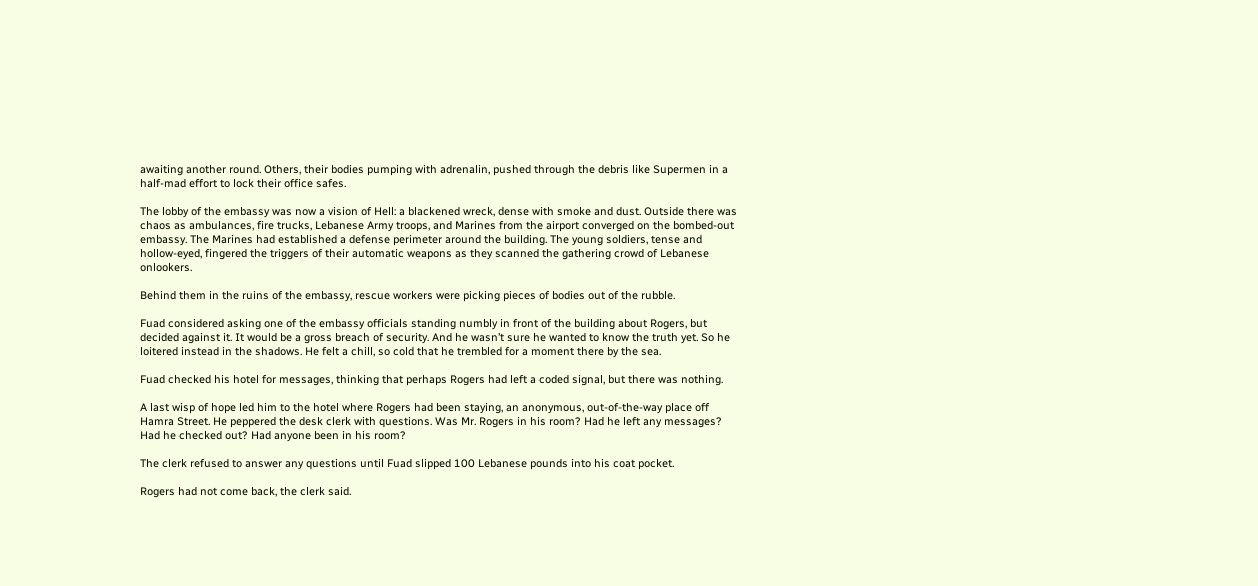awaiting another round. Others, their bodies pumping with adrenalin, pushed through the debris like Supermen in a half-mad effort to lock their office safes.

The lobby of the embassy was now a vision of Hell: a blackened wreck, dense with smoke and dust. Outside there was chaos as ambulances, fire trucks, Lebanese Army troops, and Marines from the airport converged on the bombed-out embassy. The Marines had established a defense perimeter around the building. The young soldiers, tense and hollow-eyed, fingered the triggers of their automatic weapons as they scanned the gathering crowd of Lebanese onlookers.

Behind them in the ruins of the embassy, rescue workers were picking pieces of bodies out of the rubble.

Fuad considered asking one of the embassy officials standing numbly in front of the building about Rogers, but decided against it. It would be a gross breach of security. And he wasn’t sure he wanted to know the truth yet. So he loitered instead in the shadows. He felt a chill, so cold that he trembled for a moment there by the sea.

Fuad checked his hotel for messages, thinking that perhaps Rogers had left a coded signal, but there was nothing.

A last wisp of hope led him to the hotel where Rogers had been staying, an anonymous, out-of-the-way place off Hamra Street. He peppered the desk clerk with questions. Was Mr. Rogers in his room? Had he left any messages? Had he checked out? Had anyone been in his room?

The clerk refused to answer any questions until Fuad slipped 100 Lebanese pounds into his coat pocket.

Rogers had not come back, the clerk said.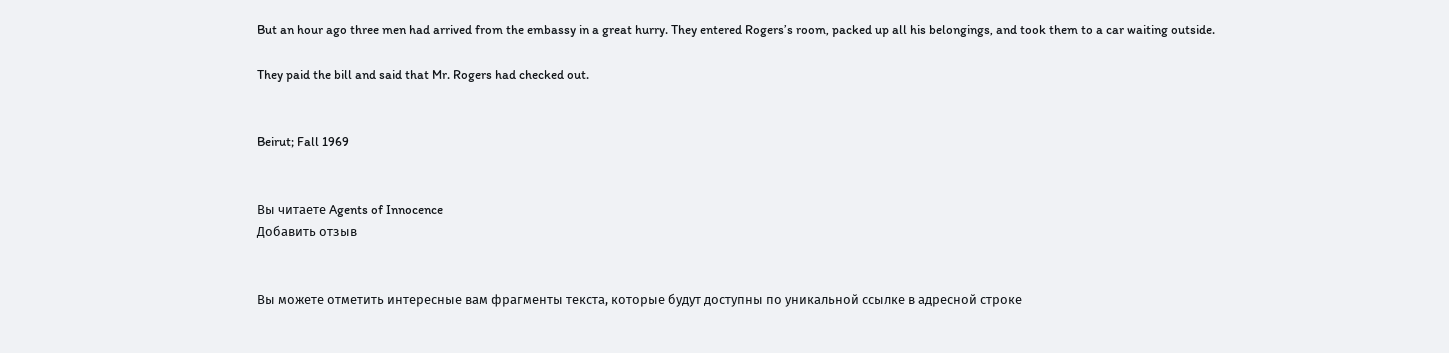But an hour ago three men had arrived from the embassy in a great hurry. They entered Rogers’s room, packed up all his belongings, and took them to a car waiting outside.

They paid the bill and said that Mr. Rogers had checked out.


Beirut; Fall 1969


Вы читаете Agents of Innocence
Добавить отзыв


Вы можете отметить интересные вам фрагменты текста, которые будут доступны по уникальной ссылке в адресной строке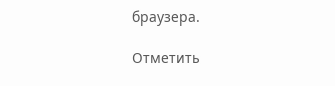браузера.

Отметить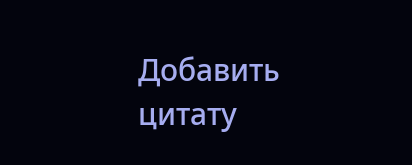Добавить цитату